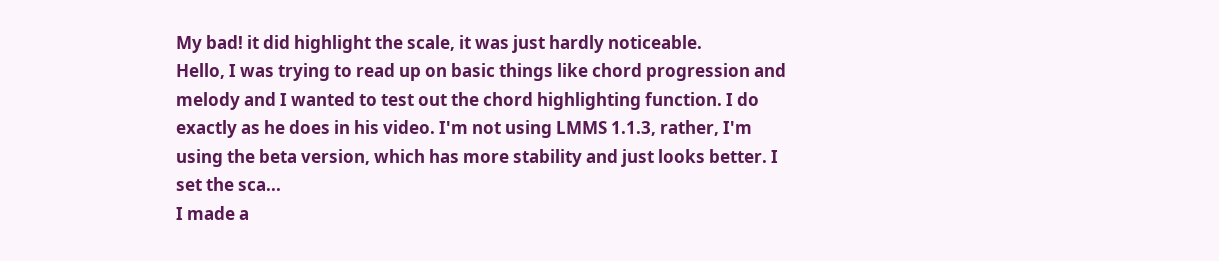My bad! it did highlight the scale, it was just hardly noticeable.
Hello, I was trying to read up on basic things like chord progression and melody and I wanted to test out the chord highlighting function. I do exactly as he does in his video. I'm not using LMMS 1.1.3, rather, I'm using the beta version, which has more stability and just looks better. I set the sca...
I made a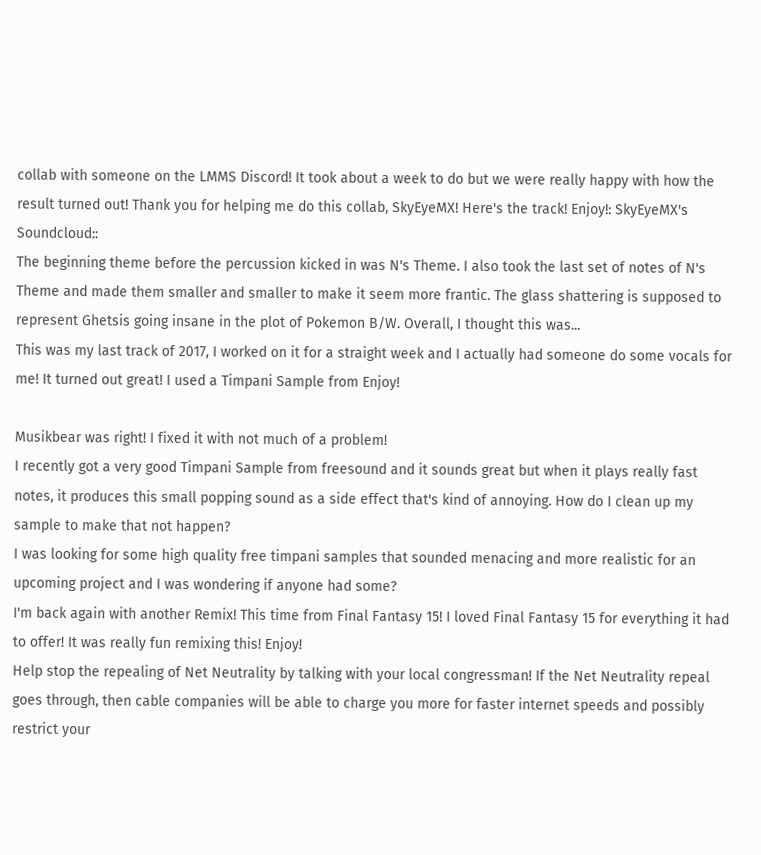collab with someone on the LMMS Discord! It took about a week to do but we were really happy with how the result turned out! Thank you for helping me do this collab, SkyEyeMX! Here's the track! Enjoy!: SkyEyeMX's Soundcloud::
The beginning theme before the percussion kicked in was N's Theme. I also took the last set of notes of N's Theme and made them smaller and smaller to make it seem more frantic. The glass shattering is supposed to represent Ghetsis going insane in the plot of Pokemon B/W. Overall, I thought this was...
This was my last track of 2017, I worked on it for a straight week and I actually had someone do some vocals for me! It turned out great! I used a Timpani Sample from Enjoy!

Musikbear was right! I fixed it with not much of a problem!
I recently got a very good Timpani Sample from freesound and it sounds great but when it plays really fast notes, it produces this small popping sound as a side effect that's kind of annoying. How do I clean up my sample to make that not happen?
I was looking for some high quality free timpani samples that sounded menacing and more realistic for an upcoming project and I was wondering if anyone had some?
I'm back again with another Remix! This time from Final Fantasy 15! I loved Final Fantasy 15 for everything it had to offer! It was really fun remixing this! Enjoy!
Help stop the repealing of Net Neutrality by talking with your local congressman! If the Net Neutrality repeal goes through, then cable companies will be able to charge you more for faster internet speeds and possibly restrict your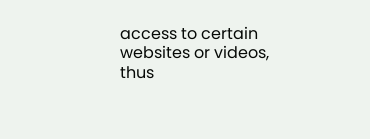access to certain websites or videos, thus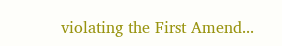violating the First Amend...